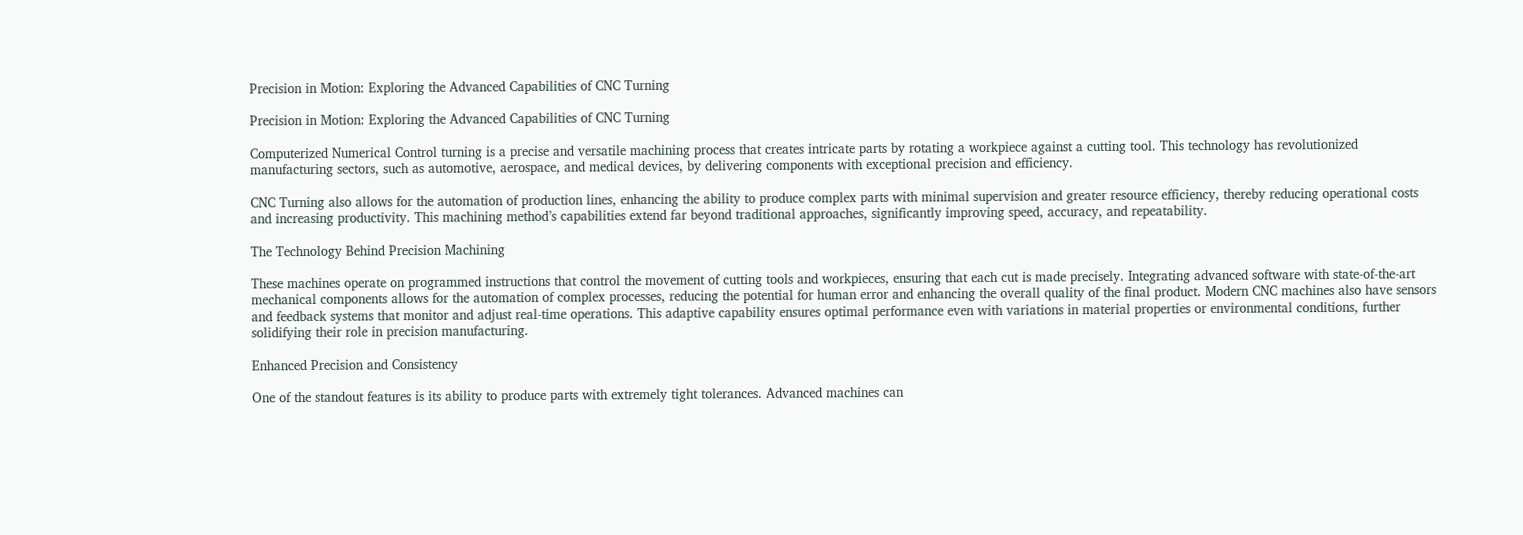Precision in Motion: Exploring the Advanced Capabilities of CNC Turning

Precision in Motion: Exploring the Advanced Capabilities of CNC Turning

Computerized Numerical Control turning is a precise and versatile machining process that creates intricate parts by rotating a workpiece against a cutting tool. This technology has revolutionized manufacturing sectors, such as automotive, aerospace, and medical devices, by delivering components with exceptional precision and efficiency.

CNC Turning also allows for the automation of production lines, enhancing the ability to produce complex parts with minimal supervision and greater resource efficiency, thereby reducing operational costs and increasing productivity. This machining method’s capabilities extend far beyond traditional approaches, significantly improving speed, accuracy, and repeatability.

The Technology Behind Precision Machining

These machines operate on programmed instructions that control the movement of cutting tools and workpieces, ensuring that each cut is made precisely. Integrating advanced software with state-of-the-art mechanical components allows for the automation of complex processes, reducing the potential for human error and enhancing the overall quality of the final product. Modern CNC machines also have sensors and feedback systems that monitor and adjust real-time operations. This adaptive capability ensures optimal performance even with variations in material properties or environmental conditions, further solidifying their role in precision manufacturing.

Enhanced Precision and Consistency

One of the standout features is its ability to produce parts with extremely tight tolerances. Advanced machines can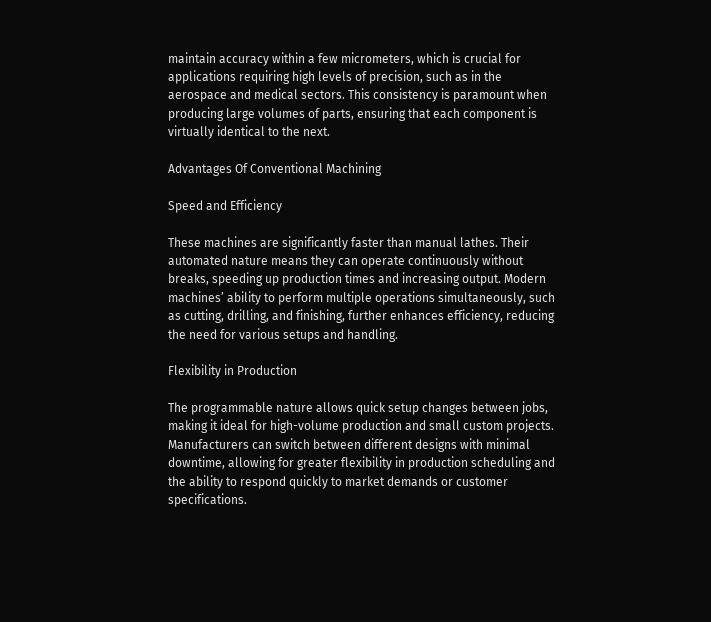maintain accuracy within a few micrometers, which is crucial for applications requiring high levels of precision, such as in the aerospace and medical sectors. This consistency is paramount when producing large volumes of parts, ensuring that each component is virtually identical to the next.

Advantages Of Conventional Machining

Speed and Efficiency

These machines are significantly faster than manual lathes. Their automated nature means they can operate continuously without breaks, speeding up production times and increasing output. Modern machines’ ability to perform multiple operations simultaneously, such as cutting, drilling, and finishing, further enhances efficiency, reducing the need for various setups and handling.

Flexibility in Production

The programmable nature allows quick setup changes between jobs, making it ideal for high-volume production and small custom projects. Manufacturers can switch between different designs with minimal downtime, allowing for greater flexibility in production scheduling and the ability to respond quickly to market demands or customer specifications.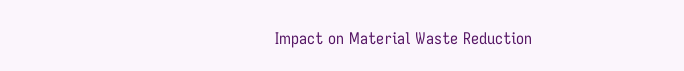Impact on Material Waste Reduction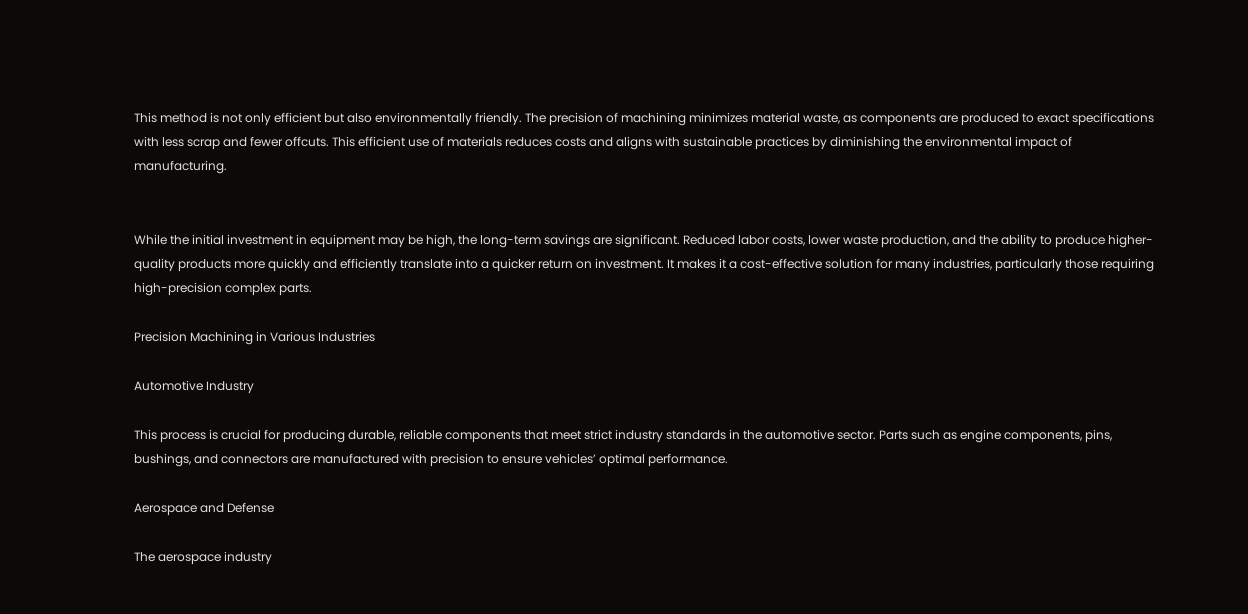This method is not only efficient but also environmentally friendly. The precision of machining minimizes material waste, as components are produced to exact specifications with less scrap and fewer offcuts. This efficient use of materials reduces costs and aligns with sustainable practices by diminishing the environmental impact of manufacturing.


While the initial investment in equipment may be high, the long-term savings are significant. Reduced labor costs, lower waste production, and the ability to produce higher-quality products more quickly and efficiently translate into a quicker return on investment. It makes it a cost-effective solution for many industries, particularly those requiring high-precision complex parts.

Precision Machining in Various Industries

Automotive Industry

This process is crucial for producing durable, reliable components that meet strict industry standards in the automotive sector. Parts such as engine components, pins, bushings, and connectors are manufactured with precision to ensure vehicles’ optimal performance.

Aerospace and Defense

The aerospace industry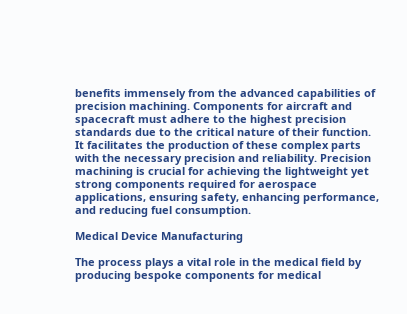benefits immensely from the advanced capabilities of precision machining. Components for aircraft and spacecraft must adhere to the highest precision standards due to the critical nature of their function. It facilitates the production of these complex parts with the necessary precision and reliability. Precision machining is crucial for achieving the lightweight yet strong components required for aerospace applications, ensuring safety, enhancing performance, and reducing fuel consumption.

Medical Device Manufacturing

The process plays a vital role in the medical field by producing bespoke components for medical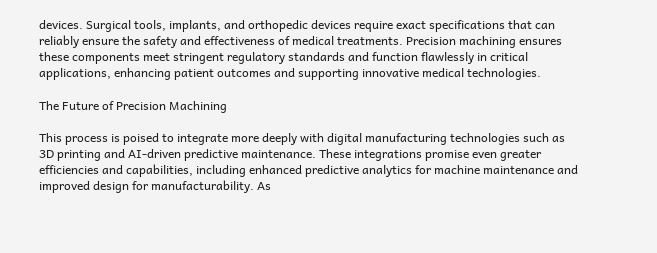devices. Surgical tools, implants, and orthopedic devices require exact specifications that can reliably ensure the safety and effectiveness of medical treatments. Precision machining ensures these components meet stringent regulatory standards and function flawlessly in critical applications, enhancing patient outcomes and supporting innovative medical technologies.

The Future of Precision Machining

This process is poised to integrate more deeply with digital manufacturing technologies such as 3D printing and AI-driven predictive maintenance. These integrations promise even greater efficiencies and capabilities, including enhanced predictive analytics for machine maintenance and improved design for manufacturability. As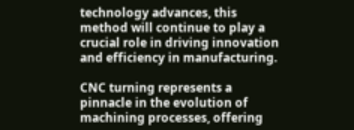technology advances, this method will continue to play a crucial role in driving innovation and efficiency in manufacturing.

CNC turning represents a pinnacle in the evolution of machining processes, offering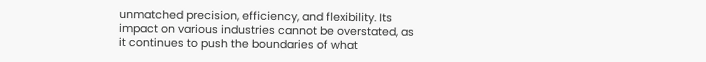unmatched precision, efficiency, and flexibility. Its impact on various industries cannot be overstated, as it continues to push the boundaries of what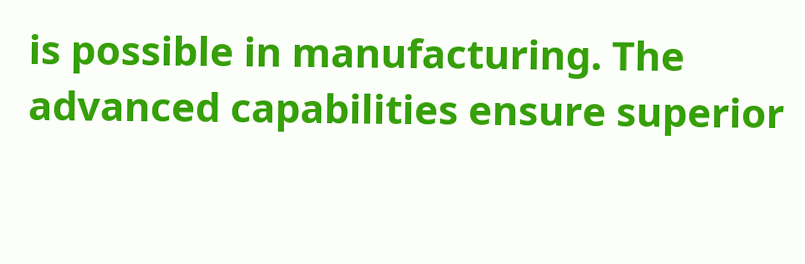is possible in manufacturing. The advanced capabilities ensure superior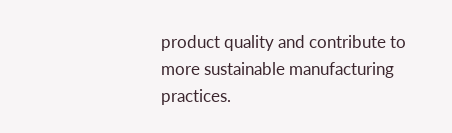product quality and contribute to more sustainable manufacturing practices.